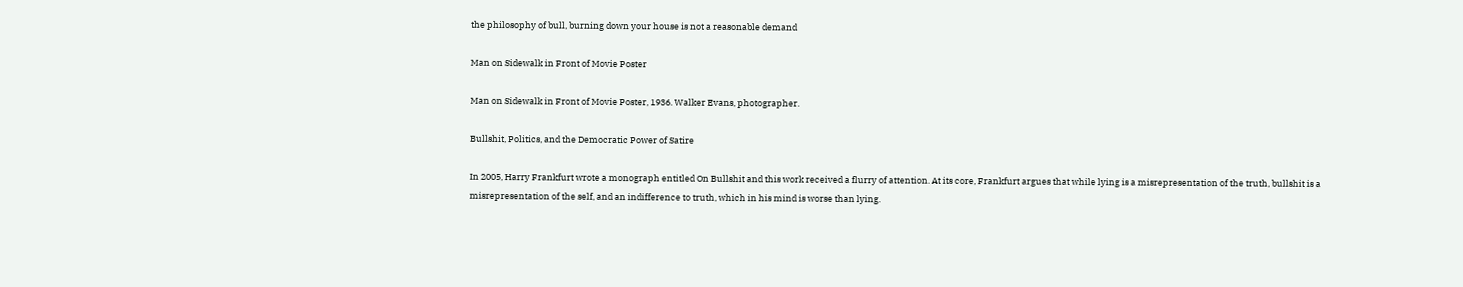the philosophy of bull, burning down your house is not a reasonable demand

Man on Sidewalk in Front of Movie Poster

Man on Sidewalk in Front of Movie Poster, 1936. Walker Evans, photographer.

Bullshit, Politics, and the Democratic Power of Satire

In 2005, Harry Frankfurt wrote a monograph entitled On Bullshit and this work received a flurry of attention. At its core, Frankfurt argues that while lying is a misrepresentation of the truth, bullshit is a misrepresentation of the self, and an indifference to truth, which in his mind is worse than lying.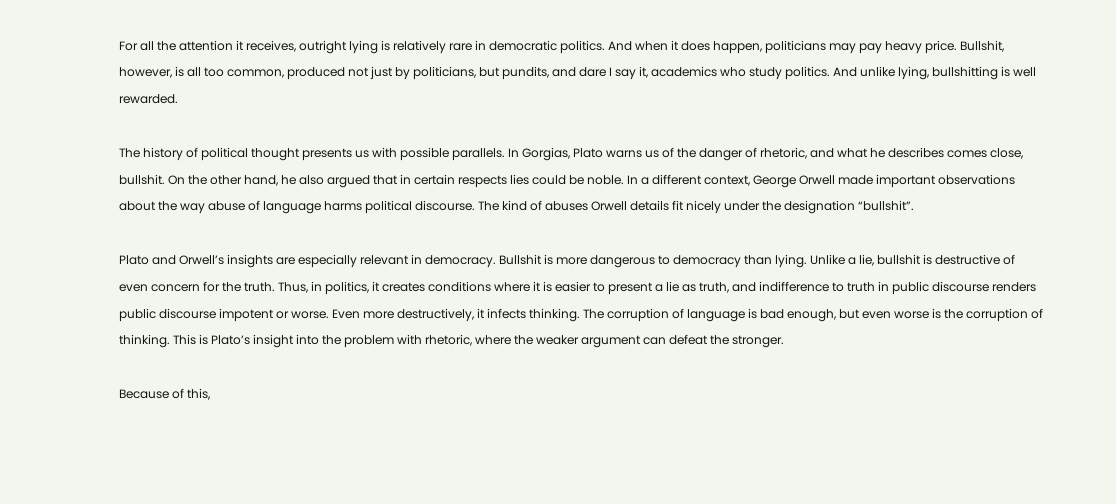For all the attention it receives, outright lying is relatively rare in democratic politics. And when it does happen, politicians may pay heavy price. Bullshit, however, is all too common, produced not just by politicians, but pundits, and dare I say it, academics who study politics. And unlike lying, bullshitting is well rewarded.

The history of political thought presents us with possible parallels. In Gorgias, Plato warns us of the danger of rhetoric, and what he describes comes close, bullshit. On the other hand, he also argued that in certain respects lies could be noble. In a different context, George Orwell made important observations about the way abuse of language harms political discourse. The kind of abuses Orwell details fit nicely under the designation “bullshit”.

Plato and Orwell’s insights are especially relevant in democracy. Bullshit is more dangerous to democracy than lying. Unlike a lie, bullshit is destructive of even concern for the truth. Thus, in politics, it creates conditions where it is easier to present a lie as truth, and indifference to truth in public discourse renders public discourse impotent or worse. Even more destructively, it infects thinking. The corruption of language is bad enough, but even worse is the corruption of thinking. This is Plato’s insight into the problem with rhetoric, where the weaker argument can defeat the stronger.

Because of this,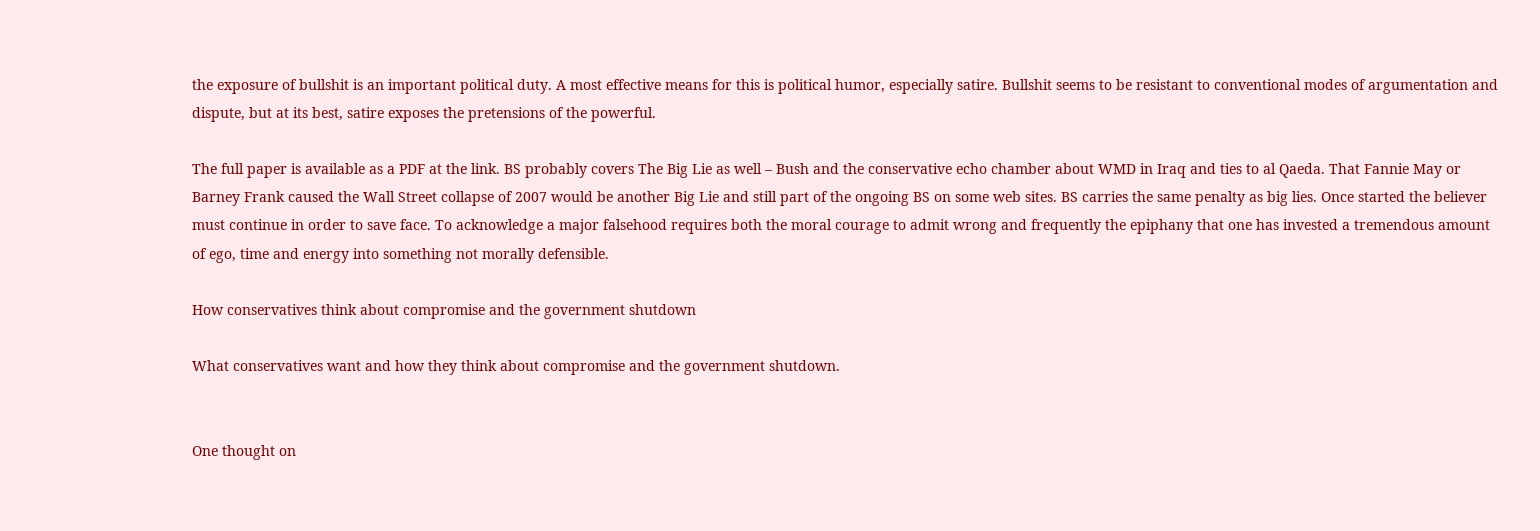the exposure of bullshit is an important political duty. A most effective means for this is political humor, especially satire. Bullshit seems to be resistant to conventional modes of argumentation and dispute, but at its best, satire exposes the pretensions of the powerful.

The full paper is available as a PDF at the link. BS probably covers The Big Lie as well – Bush and the conservative echo chamber about WMD in Iraq and ties to al Qaeda. That Fannie May or Barney Frank caused the Wall Street collapse of 2007 would be another Big Lie and still part of the ongoing BS on some web sites. BS carries the same penalty as big lies. Once started the believer must continue in order to save face. To acknowledge a major falsehood requires both the moral courage to admit wrong and frequently the epiphany that one has invested a tremendous amount of ego, time and energy into something not morally defensible.

How conservatives think about compromise and the government shutdown

What conservatives want and how they think about compromise and the government shutdown.


One thought on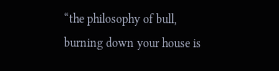“the philosophy of bull, burning down your house is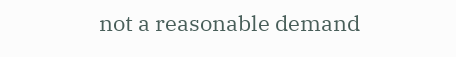not a reasonable demand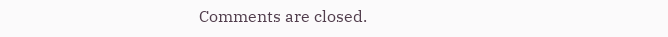Comments are closed.